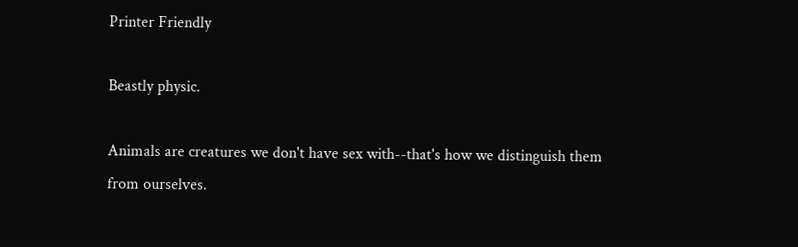Printer Friendly

Beastly physic.

Animals are creatures we don't have sex with--that's how we distinguish them from ourselves.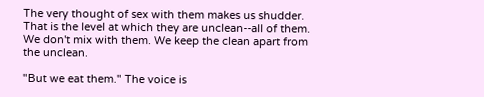The very thought of sex with them makes us shudder. That is the level at which they are unclean--all of them. We don't mix with them. We keep the clean apart from the unclean.

"But we eat them." The voice is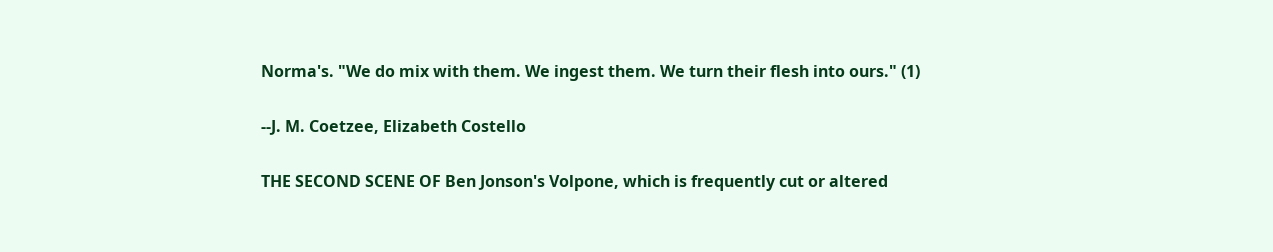Norma's. "We do mix with them. We ingest them. We turn their flesh into ours." (1)

--J. M. Coetzee, Elizabeth Costello

THE SECOND SCENE OF Ben Jonson's Volpone, which is frequently cut or altered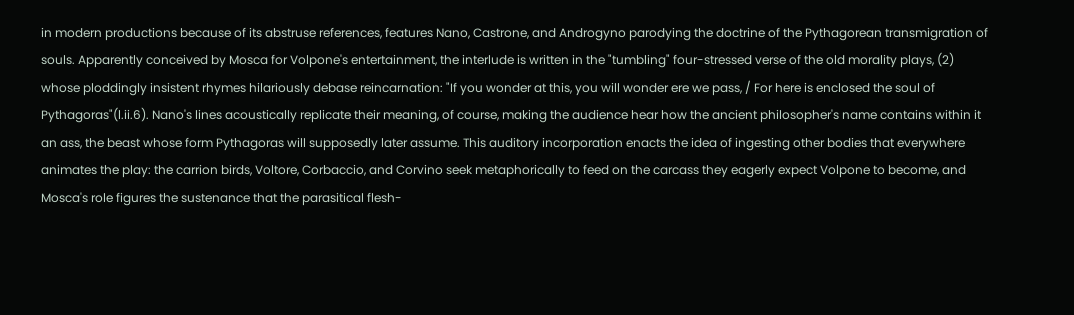in modern productions because of its abstruse references, features Nano, Castrone, and Androgyno parodying the doctrine of the Pythagorean transmigration of souls. Apparently conceived by Mosca for Volpone's entertainment, the interlude is written in the "tumbling" four-stressed verse of the old morality plays, (2) whose ploddingly insistent rhymes hilariously debase reincarnation: "If you wonder at this, you will wonder ere we pass, / For here is enclosed the soul of Pythagoras"(l.ii.6). Nano's lines acoustically replicate their meaning, of course, making the audience hear how the ancient philosopher's name contains within it an ass, the beast whose form Pythagoras will supposedly later assume. This auditory incorporation enacts the idea of ingesting other bodies that everywhere animates the play: the carrion birds, Voltore, Corbaccio, and Corvino seek metaphorically to feed on the carcass they eagerly expect Volpone to become, and Mosca's role figures the sustenance that the parasitical flesh-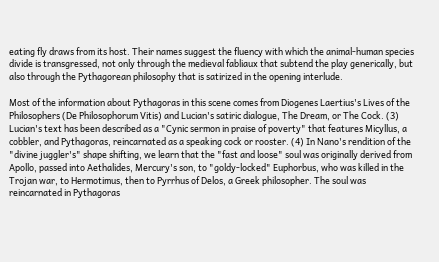eating fly draws from its host. Their names suggest the fluency with which the animal-human species divide is transgressed, not only through the medieval fabliaux that subtend the play generically, but also through the Pythagorean philosophy that is satirized in the opening interlude.

Most of the information about Pythagoras in this scene comes from Diogenes Laertius's Lives of the Philosophers (De Philosophorum Vitis) and Lucian's satiric dialogue, The Dream, or The Cock. (3) Lucian's text has been described as a "Cynic sermon in praise of poverty" that features Micyllus, a cobbler, and Pythagoras, reincarnated as a speaking cock or rooster. (4) In Nano's rendition of the "divine juggler's" shape shifting, we learn that the "fast and loose" soul was originally derived from Apollo, passed into Aethalides, Mercury's son, to "goldy-locked" Euphorbus, who was killed in the Trojan war, to Hermotimus, then to Pyrrhus of Delos, a Greek philosopher. The soul was reincarnated in Pythagoras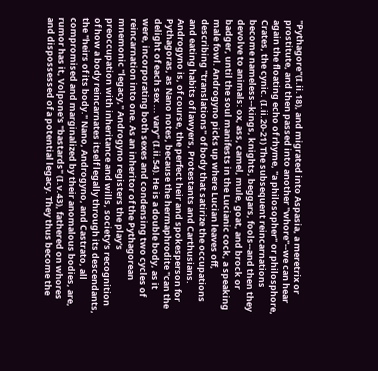"Pythagore"(I.ii.18), and migrated into Aspasia, a meretrix or prostitute, and then passed into another "whore"--we can hear again the floating echo of rhyme, "a philosopher" or philosphore, Crates, the cynic. (I.ii.20-21) The subsequent reincarnations become nameless--kings, knights, beggars, fools--and then they devolve to animals: ox, ass, camel, mule, goat, and brock or badger, until the soul manifests in the Lucianic cock, a speaking male fowl. Androgyno picks up where Lucian leaves off, describing "translations" of body that satirize the occupations and eating habits of lawyers, Protestants and Carthusians. Androgyno is, of course, the perfect heir and spokesperson for Pythagoras, as Nano notes, because the hermaphrodite "can the delight of each sex ... vary" (I.ii.54). He is a double body, as it were, incorporating both sexes and condensing two cycles of reincarnation into one. As an inheritor of the Pythagorean mnemonic "legacy," Androgyno registers the play's preoccupation with inheritance and wills, society's recognition of how a body reincarnates itself legally through its descendants, the "heirs of its body." Nano, Androgyno, and Castrato, all compromised and marginalized by their anomalous bodies, are, rumor has it, Volpone's "bastards" (I.v.43), fathered on whores and dispossessed of a potential legacy. They thus become the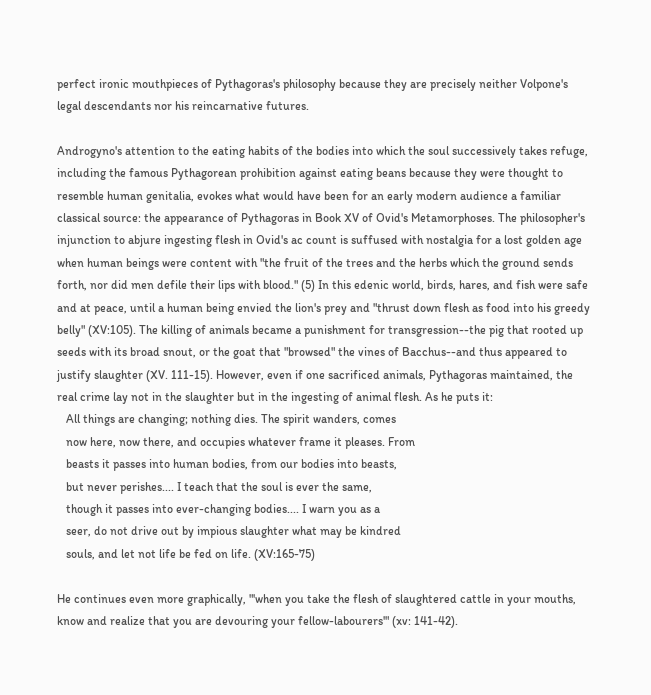perfect ironic mouthpieces of Pythagoras's philosophy because they are precisely neither Volpone's legal descendants nor his reincarnative futures.

Androgyno's attention to the eating habits of the bodies into which the soul successively takes refuge, including the famous Pythagorean prohibition against eating beans because they were thought to resemble human genitalia, evokes what would have been for an early modern audience a familiar classical source: the appearance of Pythagoras in Book XV of Ovid's Metamorphoses. The philosopher's injunction to abjure ingesting flesh in Ovid's ac count is suffused with nostalgia for a lost golden age when human beings were content with "the fruit of the trees and the herbs which the ground sends forth, nor did men defile their lips with blood." (5) In this edenic world, birds, hares, and fish were safe and at peace, until a human being envied the lion's prey and "thrust down flesh as food into his greedy belly" (XV:105). The killing of animals became a punishment for transgression--the pig that rooted up seeds with its broad snout, or the goat that "browsed" the vines of Bacchus--and thus appeared to justify slaughter (XV. 111-15). However, even if one sacrificed animals, Pythagoras maintained, the real crime lay not in the slaughter but in the ingesting of animal flesh. As he puts it:
   All things are changing; nothing dies. The spirit wanders, comes
   now here, now there, and occupies whatever frame it pleases. From
   beasts it passes into human bodies, from our bodies into beasts,
   but never perishes.... I teach that the soul is ever the same,
   though it passes into ever-changing bodies.... I warn you as a
   seer, do not drive out by impious slaughter what may be kindred
   souls, and let not life be fed on life. (XV:165-75)

He continues even more graphically, "'when you take the flesh of slaughtered cattle in your mouths, know and realize that you are devouring your fellow-labourers'" (xv: 141-42).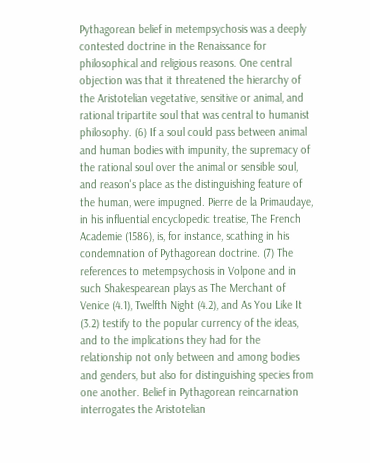Pythagorean belief in metempsychosis was a deeply contested doctrine in the Renaissance for philosophical and religious reasons. One central objection was that it threatened the hierarchy of the Aristotelian vegetative, sensitive or animal, and rational tripartite soul that was central to humanist philosophy. (6) If a soul could pass between animal and human bodies with impunity, the supremacy of the rational soul over the animal or sensible soul, and reason's place as the distinguishing feature of the human, were impugned. Pierre de la Primaudaye, in his influential encyclopedic treatise, The French Academie (1586), is, for instance, scathing in his condemnation of Pythagorean doctrine. (7) The references to metempsychosis in Volpone and in such Shakespearean plays as The Merchant of Venice (4.1), Twelfth Night (4.2), and As You Like It (3.2) testify to the popular currency of the ideas, and to the implications they had for the relationship not only between and among bodies and genders, but also for distinguishing species from one another. Belief in Pythagorean reincarnation interrogates the Aristotelian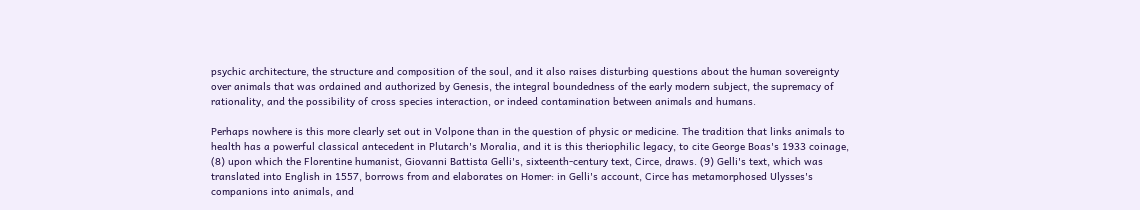psychic architecture, the structure and composition of the soul, and it also raises disturbing questions about the human sovereignty over animals that was ordained and authorized by Genesis, the integral boundedness of the early modern subject, the supremacy of rationality, and the possibility of cross species interaction, or indeed contamination between animals and humans.

Perhaps nowhere is this more clearly set out in Volpone than in the question of physic or medicine. The tradition that links animals to health has a powerful classical antecedent in Plutarch's Moralia, and it is this theriophilic legacy, to cite George Boas's 1933 coinage, (8) upon which the Florentine humanist, Giovanni Battista Gelli's, sixteenth-century text, Circe, draws. (9) Gelli's text, which was translated into English in 1557, borrows from and elaborates on Homer: in Gelli's account, Circe has metamorphosed Ulysses's companions into animals, and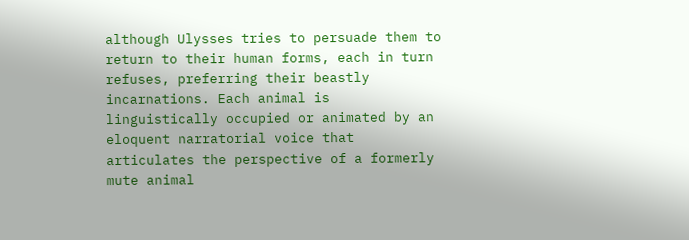although Ulysses tries to persuade them to return to their human forms, each in turn refuses, preferring their beastly incarnations. Each animal is linguistically occupied or animated by an eloquent narratorial voice that articulates the perspective of a formerly mute animal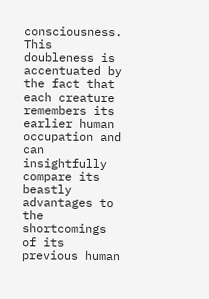consciousness. This doubleness is accentuated by the fact that each creature remembers its earlier human occupation and can insightfully compare its beastly advantages to the shortcomings of its previous human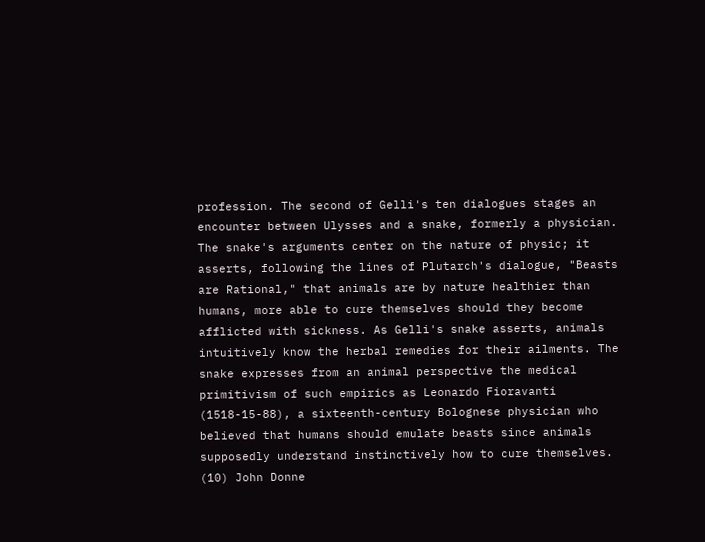profession. The second of Gelli's ten dialogues stages an encounter between Ulysses and a snake, formerly a physician. The snake's arguments center on the nature of physic; it asserts, following the lines of Plutarch's dialogue, "Beasts are Rational," that animals are by nature healthier than humans, more able to cure themselves should they become afflicted with sickness. As Gelli's snake asserts, animals intuitively know the herbal remedies for their ailments. The snake expresses from an animal perspective the medical primitivism of such empirics as Leonardo Fioravanti (1518-15-88), a sixteenth-century Bolognese physician who believed that humans should emulate beasts since animals supposedly understand instinctively how to cure themselves. (10) John Donne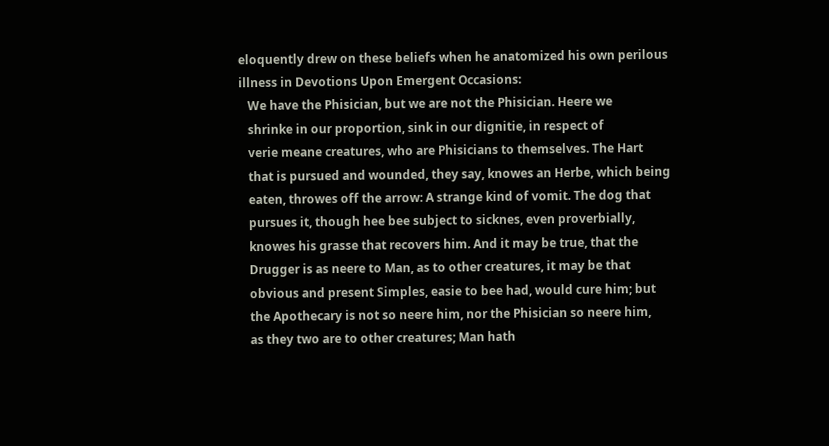eloquently drew on these beliefs when he anatomized his own perilous illness in Devotions Upon Emergent Occasions:
   We have the Phisician, but we are not the Phisician. Heere we
   shrinke in our proportion, sink in our dignitie, in respect of
   verie meane creatures, who are Phisicians to themselves. The Hart
   that is pursued and wounded, they say, knowes an Herbe, which being
   eaten, throwes off the arrow: A strange kind of vomit. The dog that
   pursues it, though hee bee subject to sicknes, even proverbially,
   knowes his grasse that recovers him. And it may be true, that the
   Drugger is as neere to Man, as to other creatures, it may be that
   obvious and present Simples, easie to bee had, would cure him; but
   the Apothecary is not so neere him, nor the Phisician so neere him,
   as they two are to other creatures; Man hath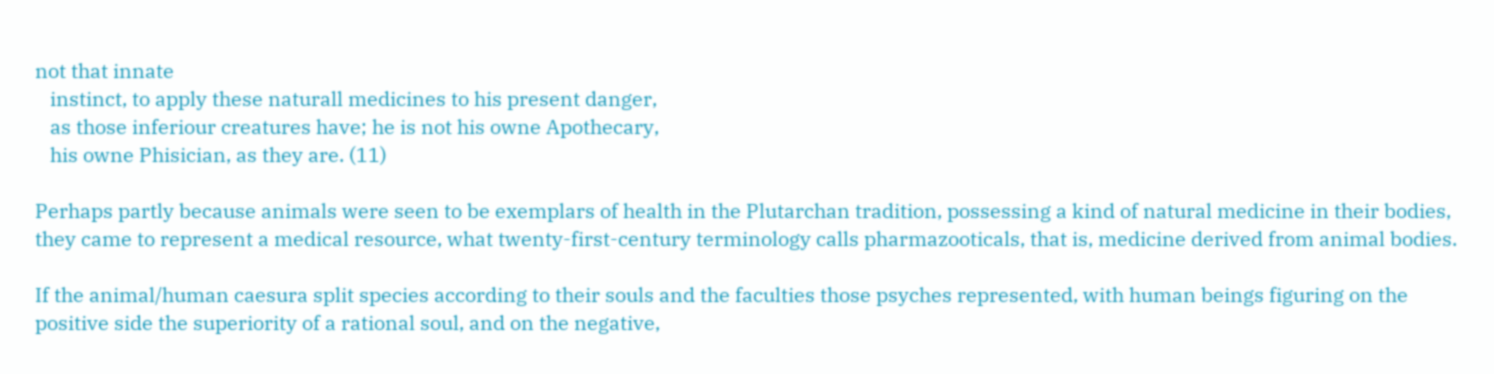not that innate
   instinct, to apply these naturall medicines to his present danger,
   as those inferiour creatures have; he is not his owne Apothecary,
   his owne Phisician, as they are. (11)

Perhaps partly because animals were seen to be exemplars of health in the Plutarchan tradition, possessing a kind of natural medicine in their bodies, they came to represent a medical resource, what twenty-first-century terminology calls pharmazooticals, that is, medicine derived from animal bodies.

If the animal/human caesura split species according to their souls and the faculties those psyches represented, with human beings figuring on the positive side the superiority of a rational soul, and on the negative,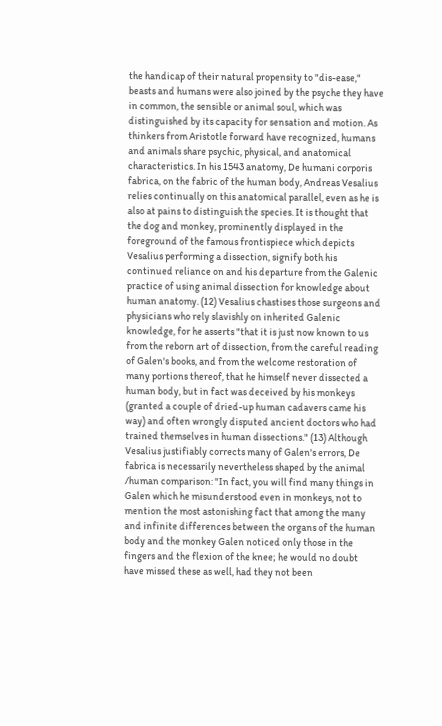the handicap of their natural propensity to "dis-ease," beasts and humans were also joined by the psyche they have in common, the sensible or animal soul, which was distinguished by its capacity for sensation and motion. As thinkers from Aristotle forward have recognized, humans and animals share psychic, physical, and anatomical characteristics. In his 1543 anatomy, De humani corporis fabrica, on the fabric of the human body, Andreas Vesalius relies continually on this anatomical parallel, even as he is also at pains to distinguish the species. It is thought that the dog and monkey, prominently displayed in the foreground of the famous frontispiece which depicts Vesalius performing a dissection, signify both his continued reliance on and his departure from the Galenic practice of using animal dissection for knowledge about human anatomy. (12) Vesalius chastises those surgeons and physicians who rely slavishly on inherited Galenic knowledge, for he asserts "that it is just now known to us from the reborn art of dissection, from the careful reading of Galen's books, and from the welcome restoration of many portions thereof, that he himself never dissected a human body, but in fact was deceived by his monkeys (granted a couple of dried-up human cadavers came his way) and often wrongly disputed ancient doctors who had trained themselves in human dissections." (13) Although Vesalius justifiably corrects many of Galen's errors, De fabrica is necessarily nevertheless shaped by the animal /human comparison: "In fact, you will find many things in Galen which he misunderstood even in monkeys, not to mention the most astonishing fact that among the many and infinite differences between the organs of the human body and the monkey Galen noticed only those in the fingers and the flexion of the knee; he would no doubt have missed these as well, had they not been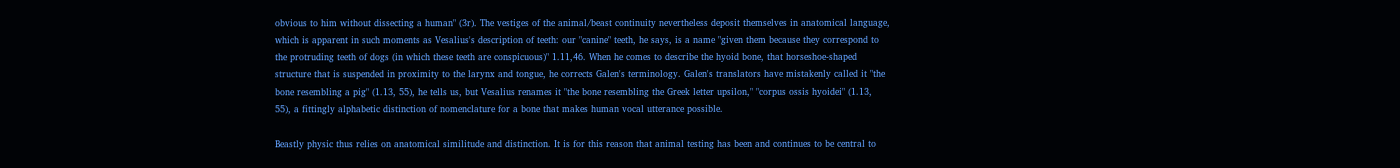obvious to him without dissecting a human" (3r). The vestiges of the animal/beast continuity nevertheless deposit themselves in anatomical language, which is apparent in such moments as Vesalius's description of teeth: our "canine" teeth, he says, is a name "given them because they correspond to the protruding teeth of dogs (in which these teeth are conspicuous)" 1.11,46. When he comes to describe the hyoid bone, that horseshoe-shaped structure that is suspended in proximity to the larynx and tongue, he corrects Galen's terminology. Galen's translators have mistakenly called it "the bone resembling a pig" (1.13, 55), he tells us, but Vesalius renames it "the bone resembling the Greek letter upsilon," "corpus ossis hyoidei" (1.13, 55), a fittingly alphabetic distinction of nomenclature for a bone that makes human vocal utterance possible.

Beastly physic thus relies on anatomical similitude and distinction. It is for this reason that animal testing has been and continues to be central to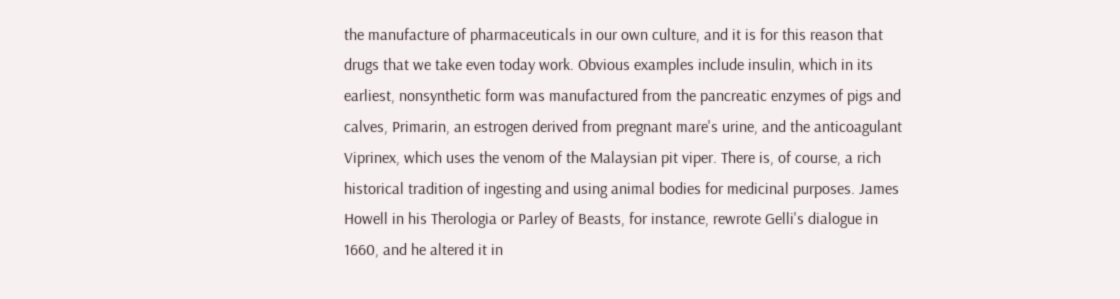the manufacture of pharmaceuticals in our own culture, and it is for this reason that drugs that we take even today work. Obvious examples include insulin, which in its earliest, nonsynthetic form was manufactured from the pancreatic enzymes of pigs and calves, Primarin, an estrogen derived from pregnant mare's urine, and the anticoagulant Viprinex, which uses the venom of the Malaysian pit viper. There is, of course, a rich historical tradition of ingesting and using animal bodies for medicinal purposes. James Howell in his Therologia or Parley of Beasts, for instance, rewrote Gelli's dialogue in 1660, and he altered it in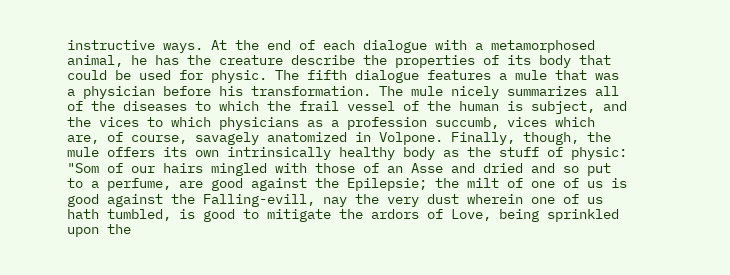instructive ways. At the end of each dialogue with a metamorphosed animal, he has the creature describe the properties of its body that could be used for physic. The fifth dialogue features a mule that was a physician before his transformation. The mule nicely summarizes all of the diseases to which the frail vessel of the human is subject, and the vices to which physicians as a profession succumb, vices which are, of course, savagely anatomized in Volpone. Finally, though, the mule offers its own intrinsically healthy body as the stuff of physic: "Som of our hairs mingled with those of an Asse and dried and so put to a perfume, are good against the Epilepsie; the milt of one of us is good against the Falling-evill, nay the very dust wherein one of us hath tumbled, is good to mitigate the ardors of Love, being sprinkled upon the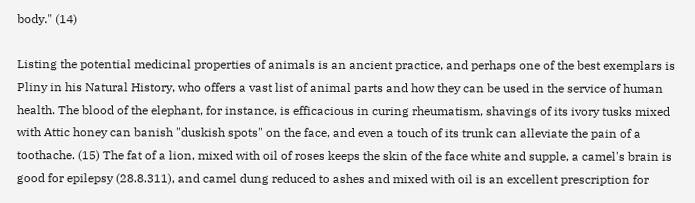body." (14)

Listing the potential medicinal properties of animals is an ancient practice, and perhaps one of the best exemplars is Pliny in his Natural History, who offers a vast list of animal parts and how they can be used in the service of human health. The blood of the elephant, for instance, is efficacious in curing rheumatism, shavings of its ivory tusks mixed with Attic honey can banish "duskish spots" on the face, and even a touch of its trunk can alleviate the pain of a toothache. (15) The fat of a lion, mixed with oil of roses keeps the skin of the face white and supple, a camel's brain is good for epilepsy (28.8.311), and camel dung reduced to ashes and mixed with oil is an excellent prescription for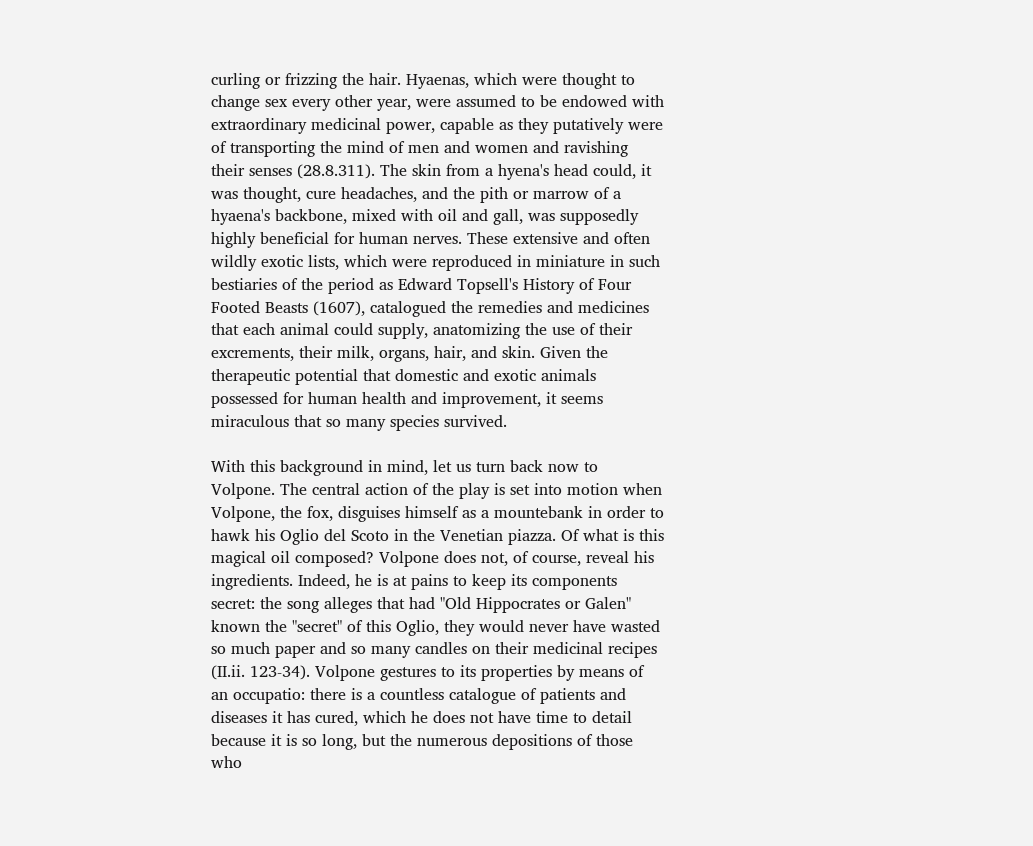curling or frizzing the hair. Hyaenas, which were thought to change sex every other year, were assumed to be endowed with extraordinary medicinal power, capable as they putatively were of transporting the mind of men and women and ravishing their senses (28.8.311). The skin from a hyena's head could, it was thought, cure headaches, and the pith or marrow of a hyaena's backbone, mixed with oil and gall, was supposedly highly beneficial for human nerves. These extensive and often wildly exotic lists, which were reproduced in miniature in such bestiaries of the period as Edward Topsell's History of Four Footed Beasts (1607), catalogued the remedies and medicines that each animal could supply, anatomizing the use of their excrements, their milk, organs, hair, and skin. Given the therapeutic potential that domestic and exotic animals possessed for human health and improvement, it seems miraculous that so many species survived.

With this background in mind, let us turn back now to Volpone. The central action of the play is set into motion when Volpone, the fox, disguises himself as a mountebank in order to hawk his Oglio del Scoto in the Venetian piazza. Of what is this magical oil composed? Volpone does not, of course, reveal his ingredients. Indeed, he is at pains to keep its components secret: the song alleges that had "Old Hippocrates or Galen" known the "secret" of this Oglio, they would never have wasted so much paper and so many candles on their medicinal recipes (II.ii. 123-34). Volpone gestures to its properties by means of an occupatio: there is a countless catalogue of patients and diseases it has cured, which he does not have time to detail because it is so long, but the numerous depositions of those who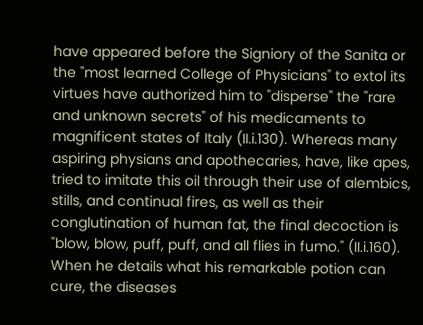have appeared before the Signiory of the Sanita or the "most learned College of Physicians" to extol its virtues have authorized him to "disperse" the "rare and unknown secrets" of his medicaments to magnificent states of Italy (II.i.130). Whereas many aspiring physians and apothecaries, have, like apes, tried to imitate this oil through their use of alembics, stills, and continual fires, as well as their conglutination of human fat, the final decoction is "blow, blow, puff, puff, and all flies in fumo." (II.i.160). When he details what his remarkable potion can cure, the diseases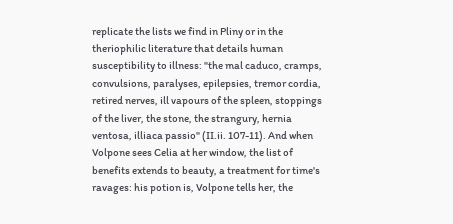replicate the lists we find in Pliny or in the theriophilic literature that details human susceptibility to illness: "the mal caduco, cramps, convulsions, paralyses, epilepsies, tremor cordia, retired nerves, ill vapours of the spleen, stoppings of the liver, the stone, the strangury, hernia ventosa, illiaca passio" (II.ii. 107-11). And when Volpone sees Celia at her window, the list of benefits extends to beauty, a treatment for time's ravages: his potion is, Volpone tells her, the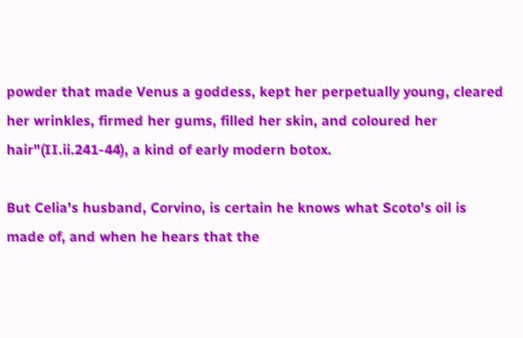powder that made Venus a goddess, kept her perpetually young, cleared her wrinkles, firmed her gums, filled her skin, and coloured her hair"(II.ii.241-44), a kind of early modern botox.

But Celia's husband, Corvino, is certain he knows what Scoto's oil is made of, and when he hears that the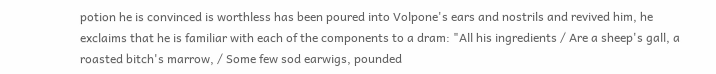potion he is convinced is worthless has been poured into Volpone's ears and nostrils and revived him, he exclaims that he is familiar with each of the components to a dram: "All his ingredients / Are a sheep's gall, a roasted bitch's marrow, / Some few sod earwigs, pounded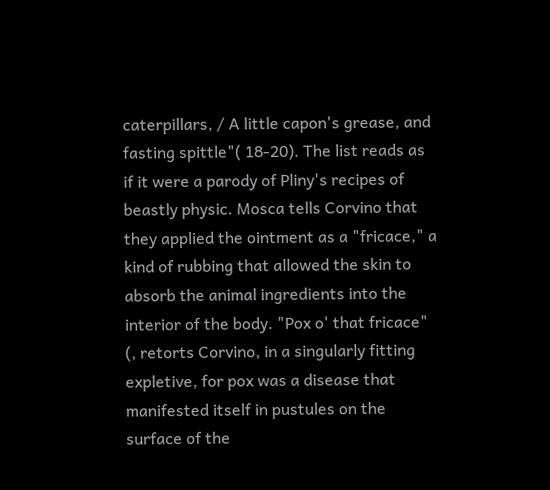caterpillars, / A little capon's grease, and fasting spittle"( 18-20). The list reads as if it were a parody of Pliny's recipes of beastly physic. Mosca tells Corvino that they applied the ointment as a "fricace," a kind of rubbing that allowed the skin to absorb the animal ingredients into the interior of the body. "Pox o' that fricace" (, retorts Corvino, in a singularly fitting expletive, for pox was a disease that manifested itself in pustules on the surface of the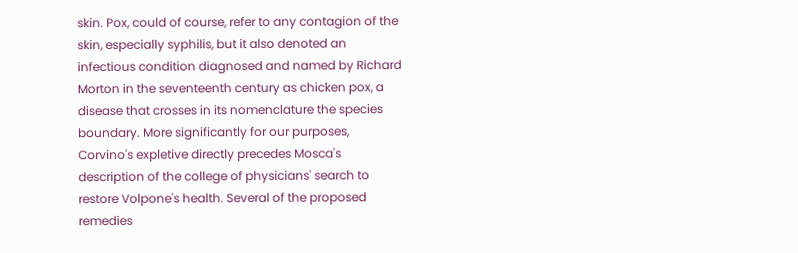skin. Pox, could of course, refer to any contagion of the skin, especially syphilis, but it also denoted an infectious condition diagnosed and named by Richard Morton in the seventeenth century as chicken pox, a disease that crosses in its nomenclature the species boundary. More significantly for our purposes, Corvino's expletive directly precedes Mosca's description of the college of physicians' search to restore Volpone's health. Several of the proposed remedies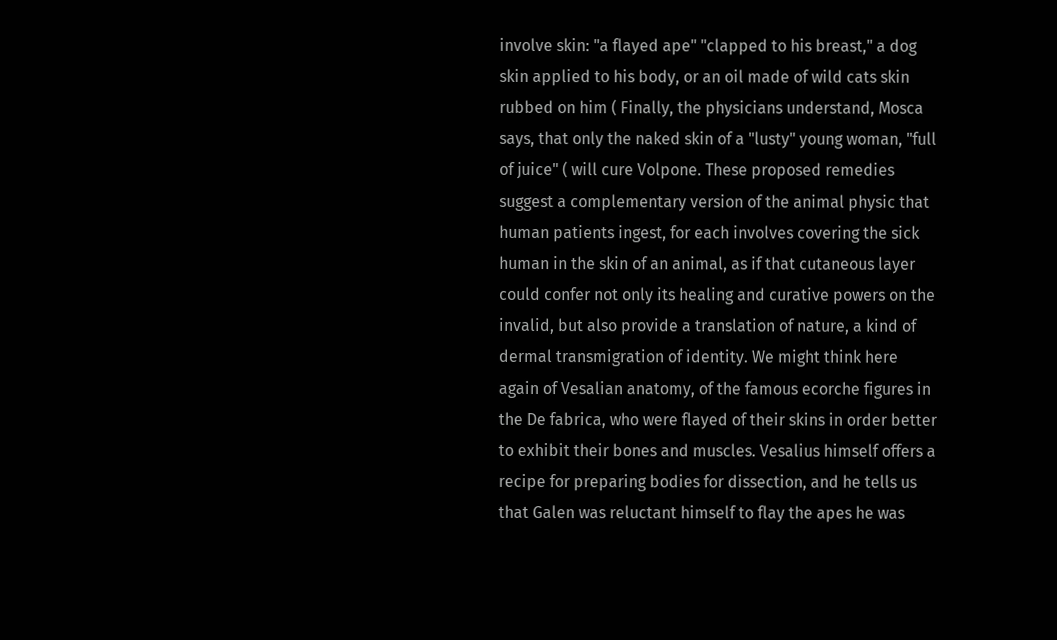involve skin: "a flayed ape" "clapped to his breast," a dog skin applied to his body, or an oil made of wild cats skin rubbed on him ( Finally, the physicians understand, Mosca says, that only the naked skin of a "lusty" young woman, "full of juice" ( will cure Volpone. These proposed remedies suggest a complementary version of the animal physic that human patients ingest, for each involves covering the sick human in the skin of an animal, as if that cutaneous layer could confer not only its healing and curative powers on the invalid, but also provide a translation of nature, a kind of dermal transmigration of identity. We might think here again of Vesalian anatomy, of the famous ecorche figures in the De fabrica, who were flayed of their skins in order better to exhibit their bones and muscles. Vesalius himself offers a recipe for preparing bodies for dissection, and he tells us that Galen was reluctant himself to flay the apes he was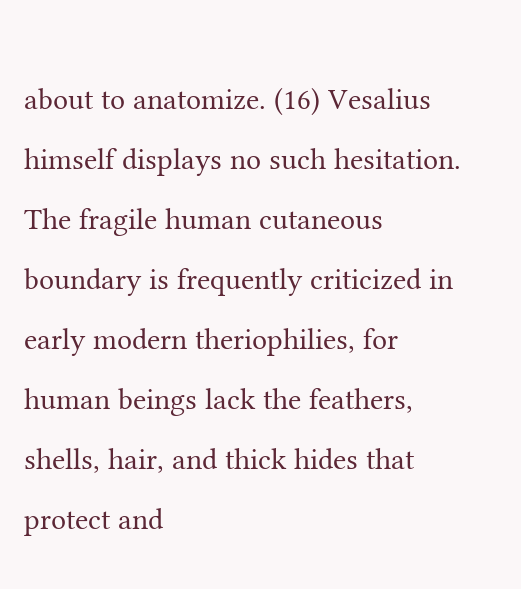about to anatomize. (16) Vesalius himself displays no such hesitation. The fragile human cutaneous boundary is frequently criticized in early modern theriophilies, for human beings lack the feathers, shells, hair, and thick hides that protect and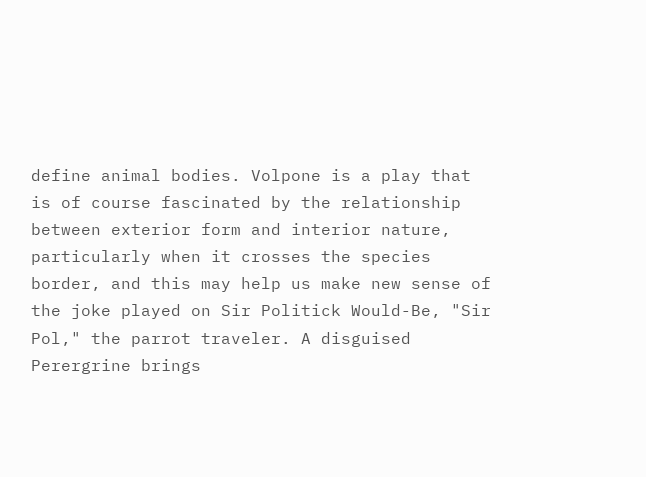define animal bodies. Volpone is a play that is of course fascinated by the relationship between exterior form and interior nature, particularly when it crosses the species border, and this may help us make new sense of the joke played on Sir Politick Would-Be, "Sir Pol," the parrot traveler. A disguised Perergrine brings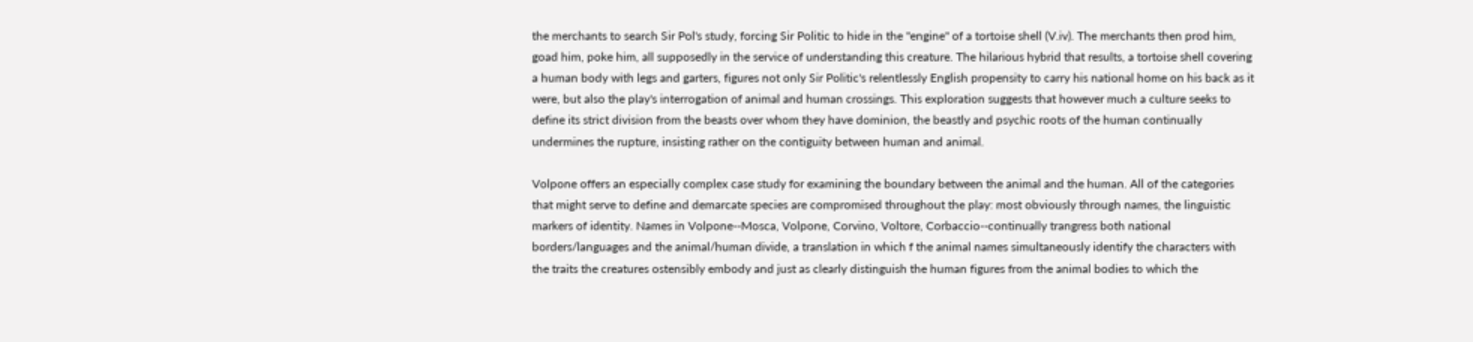the merchants to search Sir Pol's study, forcing Sir Politic to hide in the "engine" of a tortoise shell (V.iv). The merchants then prod him, goad him, poke him, all supposedly in the service of understanding this creature. The hilarious hybrid that results, a tortoise shell covering a human body with legs and garters, figures not only Sir Politic's relentlessly English propensity to carry his national home on his back as it were, but also the play's interrogation of animal and human crossings. This exploration suggests that however much a culture seeks to define its strict division from the beasts over whom they have dominion, the beastly and psychic roots of the human continually undermines the rupture, insisting rather on the contiguity between human and animal.

Volpone offers an especially complex case study for examining the boundary between the animal and the human. All of the categories that might serve to define and demarcate species are compromised throughout the play: most obviously through names, the linguistic markers of identity. Names in Volpone--Mosca, Volpone, Corvino, Voltore, Corbaccio--continually trangress both national borders/languages and the animal/human divide, a translation in which f the animal names simultaneously identify the characters with the traits the creatures ostensibly embody and just as clearly distinguish the human figures from the animal bodies to which the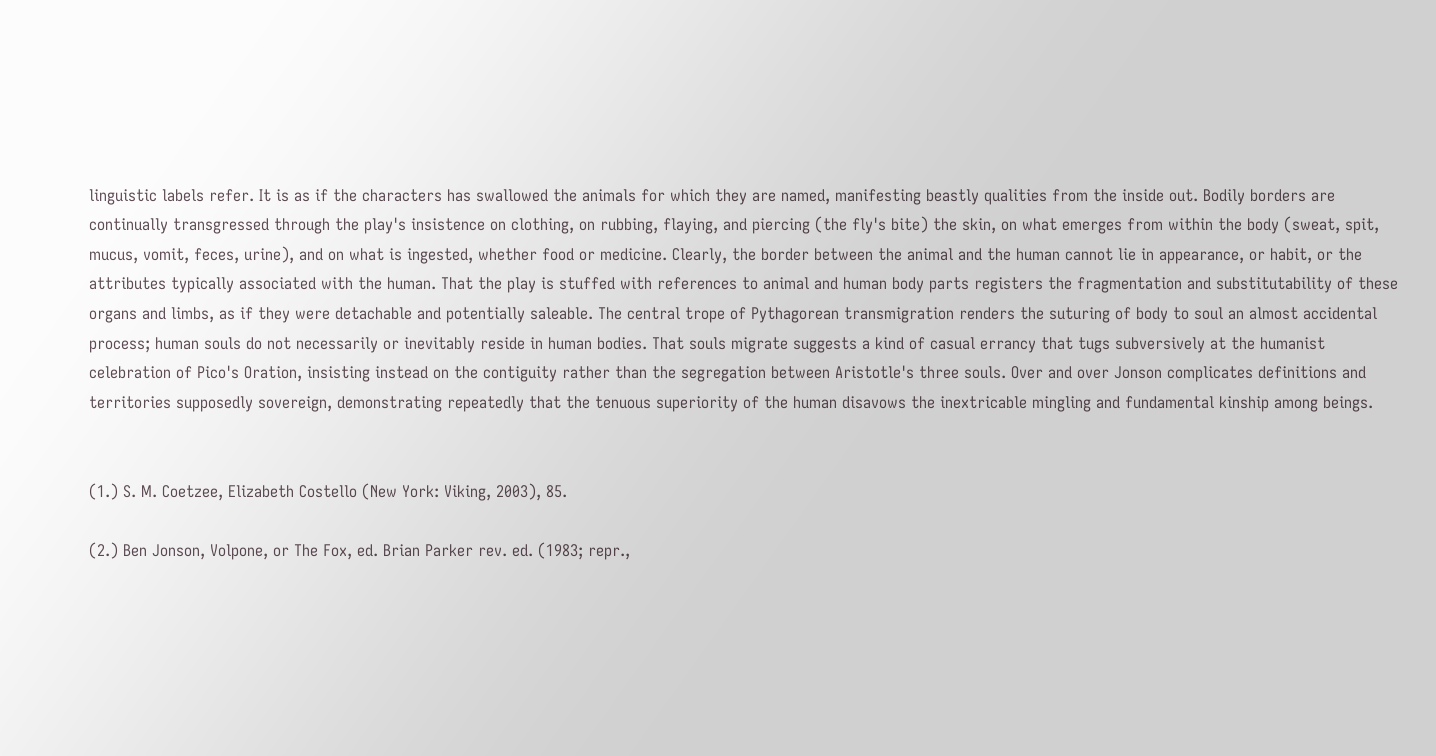linguistic labels refer. It is as if the characters has swallowed the animals for which they are named, manifesting beastly qualities from the inside out. Bodily borders are continually transgressed through the play's insistence on clothing, on rubbing, flaying, and piercing (the fly's bite) the skin, on what emerges from within the body (sweat, spit, mucus, vomit, feces, urine), and on what is ingested, whether food or medicine. Clearly, the border between the animal and the human cannot lie in appearance, or habit, or the attributes typically associated with the human. That the play is stuffed with references to animal and human body parts registers the fragmentation and substitutability of these organs and limbs, as if they were detachable and potentially saleable. The central trope of Pythagorean transmigration renders the suturing of body to soul an almost accidental process; human souls do not necessarily or inevitably reside in human bodies. That souls migrate suggests a kind of casual errancy that tugs subversively at the humanist celebration of Pico's Oration, insisting instead on the contiguity rather than the segregation between Aristotle's three souls. Over and over Jonson complicates definitions and territories supposedly sovereign, demonstrating repeatedly that the tenuous superiority of the human disavows the inextricable mingling and fundamental kinship among beings.


(1.) S. M. Coetzee, Elizabeth Costello (New York: Viking, 2003), 85.

(2.) Ben Jonson, Volpone, or The Fox, ed. Brian Parker rev. ed. (1983; repr.,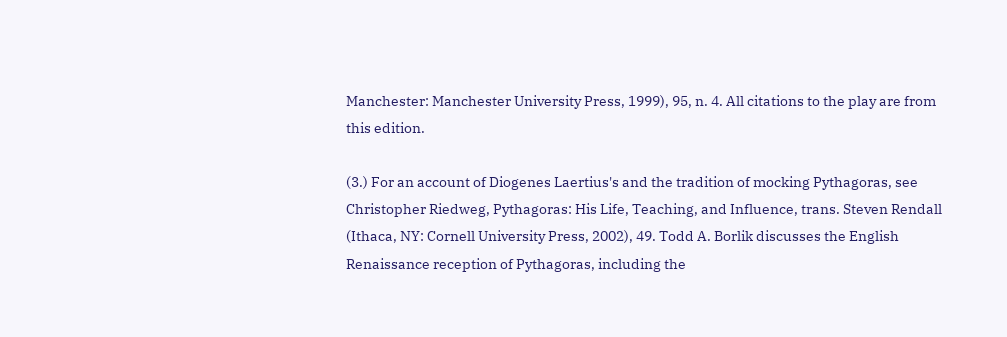Manchester: Manchester University Press, 1999), 95, n. 4. All citations to the play are from this edition.

(3.) For an account of Diogenes Laertius's and the tradition of mocking Pythagoras, see Christopher Riedweg, Pythagoras: His Life, Teaching, and Influence, trans. Steven Rendall (Ithaca, NY: Cornell University Press, 2002), 49. Todd A. Borlik discusses the English Renaissance reception of Pythagoras, including the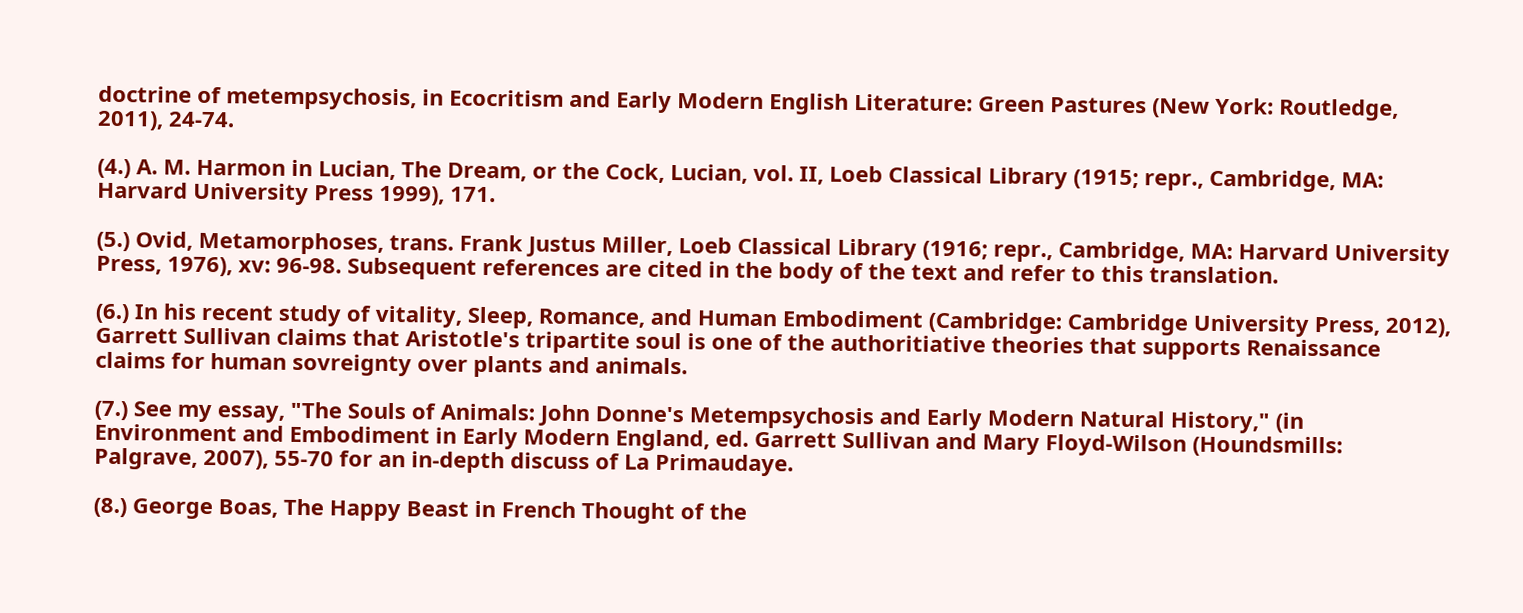doctrine of metempsychosis, in Ecocritism and Early Modern English Literature: Green Pastures (New York: Routledge, 2011), 24-74.

(4.) A. M. Harmon in Lucian, The Dream, or the Cock, Lucian, vol. II, Loeb Classical Library (1915; repr., Cambridge, MA: Harvard University Press 1999), 171.

(5.) Ovid, Metamorphoses, trans. Frank Justus Miller, Loeb Classical Library (1916; repr., Cambridge, MA: Harvard University Press, 1976), xv: 96-98. Subsequent references are cited in the body of the text and refer to this translation.

(6.) In his recent study of vitality, Sleep, Romance, and Human Embodiment (Cambridge: Cambridge University Press, 2012), Garrett Sullivan claims that Aristotle's tripartite soul is one of the authoritiative theories that supports Renaissance claims for human sovreignty over plants and animals.

(7.) See my essay, "The Souls of Animals: John Donne's Metempsychosis and Early Modern Natural History," (in Environment and Embodiment in Early Modern England, ed. Garrett Sullivan and Mary Floyd-Wilson (Houndsmills: Palgrave, 2007), 55-70 for an in-depth discuss of La Primaudaye.

(8.) George Boas, The Happy Beast in French Thought of the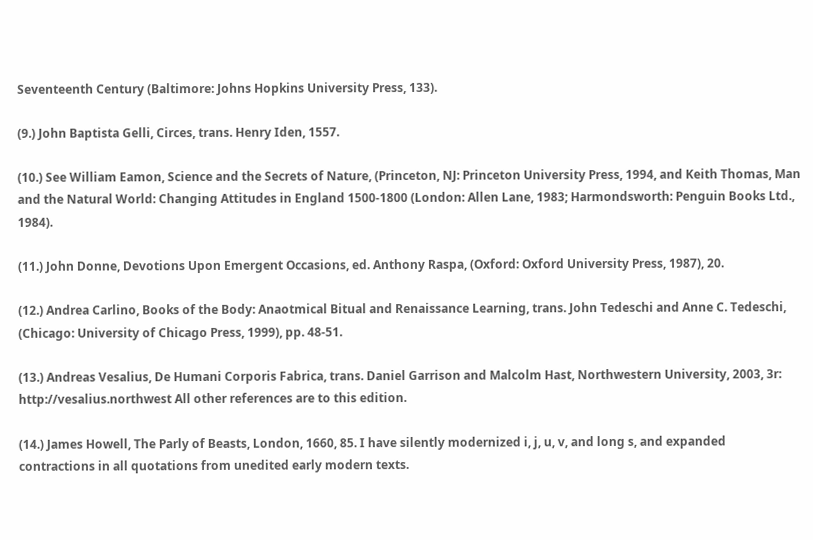Seventeenth Century (Baltimore: Johns Hopkins University Press, 133).

(9.) John Baptista Gelli, Circes, trans. Henry Iden, 1557.

(10.) See William Eamon, Science and the Secrets of Nature, (Princeton, NJ: Princeton University Press, 1994, and Keith Thomas, Man and the Natural World: Changing Attitudes in England 1500-1800 (London: Allen Lane, 1983; Harmondsworth: Penguin Books Ltd., 1984).

(11.) John Donne, Devotions Upon Emergent Occasions, ed. Anthony Raspa, (Oxford: Oxford University Press, 1987), 20.

(12.) Andrea Carlino, Books of the Body: Anaotmical Bitual and Renaissance Learning, trans. John Tedeschi and Anne C. Tedeschi, (Chicago: University of Chicago Press, 1999), pp. 48-51.

(13.) Andreas Vesalius, De Humani Corporis Fabrica, trans. Daniel Garrison and Malcolm Hast, Northwestern University, 2003, 3r: http://vesalius.northwest All other references are to this edition.

(14.) James Howell, The Parly of Beasts, London, 1660, 85. I have silently modernized i, j, u, v, and long s, and expanded contractions in all quotations from unedited early modern texts.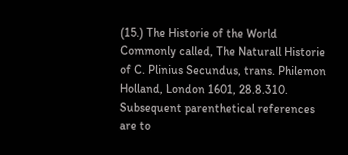(15.) The Historie of the World Commonly called, The Naturall Historie of C. Plinius Secundus, trans. Philemon Holland, London 1601, 28.8.310. Subsequent parenthetical references are to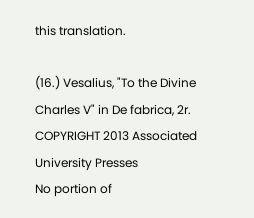this translation.

(16.) Vesalius, "To the Divine Charles V" in De fabrica, 2r.
COPYRIGHT 2013 Associated University Presses
No portion of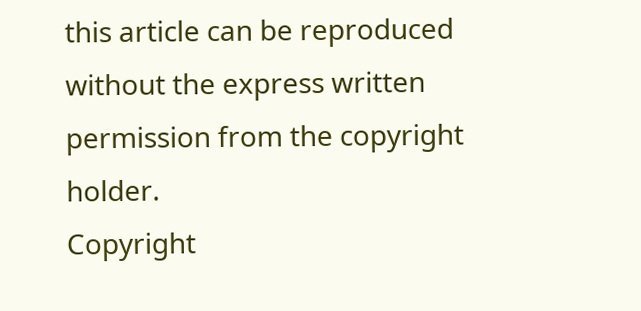this article can be reproduced without the express written permission from the copyright holder.
Copyright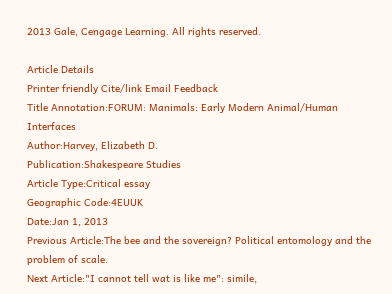2013 Gale, Cengage Learning. All rights reserved.

Article Details
Printer friendly Cite/link Email Feedback
Title Annotation:FORUM: Manimals: Early Modern Animal/Human Interfaces
Author:Harvey, Elizabeth D.
Publication:Shakespeare Studies
Article Type:Critical essay
Geographic Code:4EUUK
Date:Jan 1, 2013
Previous Article:The bee and the sovereign? Political entomology and the problem of scale.
Next Article:"I cannot tell wat is like me": simile,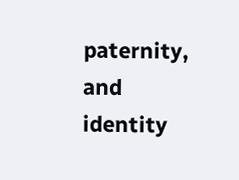paternity, and identity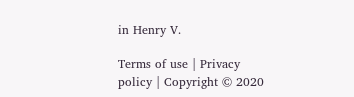in Henry V.

Terms of use | Privacy policy | Copyright © 2020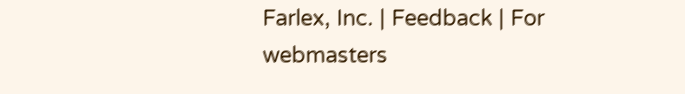Farlex, Inc. | Feedback | For webmasters